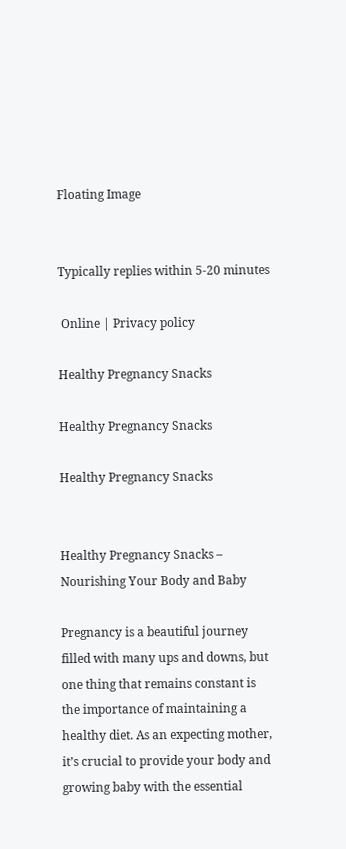Floating Image


Typically replies within 5-20 minutes

 Online | Privacy policy

Healthy Pregnancy Snacks

Healthy Pregnancy Snacks

Healthy Pregnancy Snacks


Healthy Pregnancy Snacks – Nourishing Your Body and Baby

Pregnancy is a beautiful journey filled with many ups and downs, but one thing that remains constant is the importance of maintaining a healthy diet. As an expecting mother, it’s crucial to provide your body and growing baby with the essential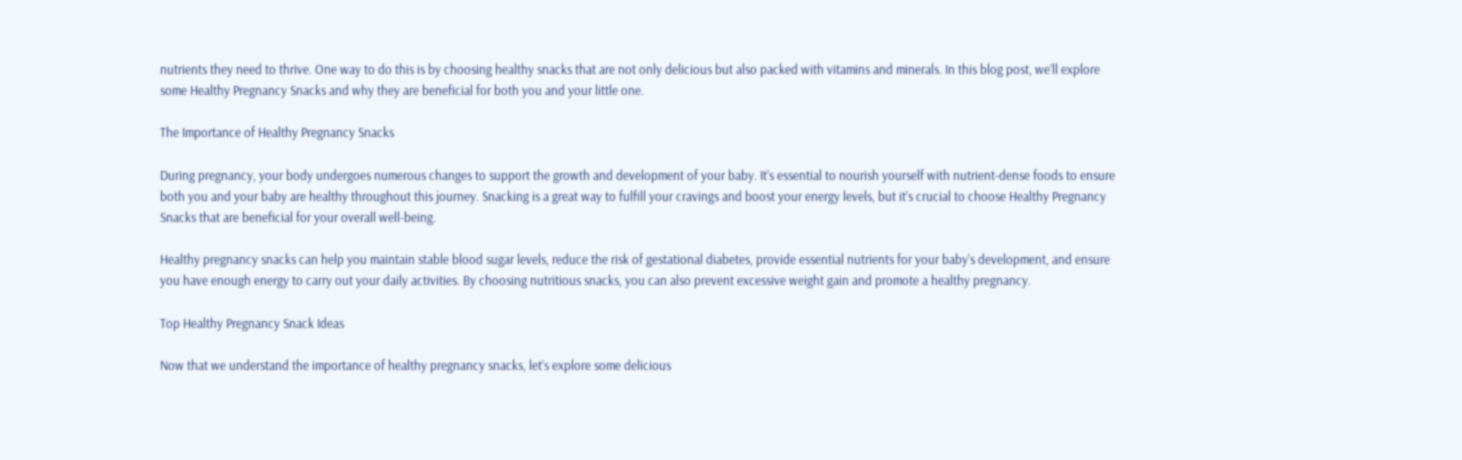nutrients they need to thrive. One way to do this is by choosing healthy snacks that are not only delicious but also packed with vitamins and minerals. In this blog post, we’ll explore some Healthy Pregnancy Snacks and why they are beneficial for both you and your little one.

The Importance of Healthy Pregnancy Snacks

During pregnancy, your body undergoes numerous changes to support the growth and development of your baby. It’s essential to nourish yourself with nutrient-dense foods to ensure both you and your baby are healthy throughout this journey. Snacking is a great way to fulfill your cravings and boost your energy levels, but it’s crucial to choose Healthy Pregnancy Snacks that are beneficial for your overall well-being.

Healthy pregnancy snacks can help you maintain stable blood sugar levels, reduce the risk of gestational diabetes, provide essential nutrients for your baby’s development, and ensure you have enough energy to carry out your daily activities. By choosing nutritious snacks, you can also prevent excessive weight gain and promote a healthy pregnancy.

Top Healthy Pregnancy Snack Ideas

Now that we understand the importance of healthy pregnancy snacks, let’s explore some delicious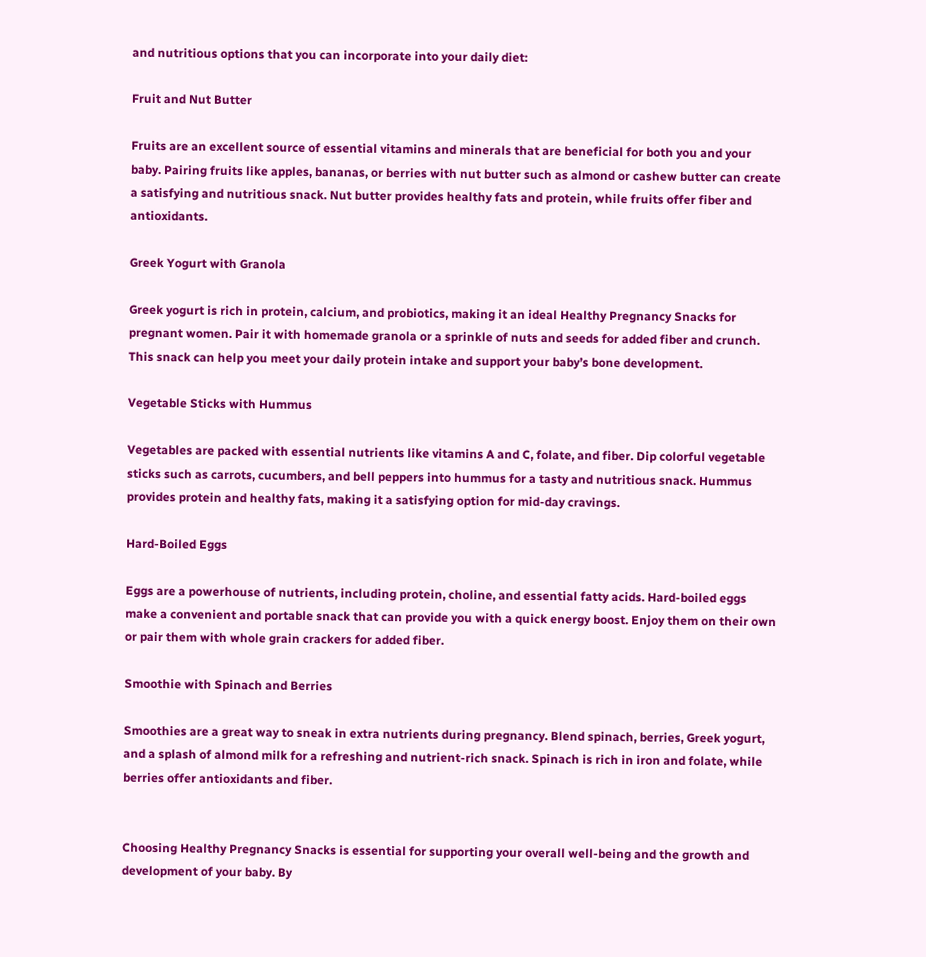and nutritious options that you can incorporate into your daily diet:

Fruit and Nut Butter

Fruits are an excellent source of essential vitamins and minerals that are beneficial for both you and your baby. Pairing fruits like apples, bananas, or berries with nut butter such as almond or cashew butter can create a satisfying and nutritious snack. Nut butter provides healthy fats and protein, while fruits offer fiber and antioxidants.

Greek Yogurt with Granola

Greek yogurt is rich in protein, calcium, and probiotics, making it an ideal Healthy Pregnancy Snacks for pregnant women. Pair it with homemade granola or a sprinkle of nuts and seeds for added fiber and crunch. This snack can help you meet your daily protein intake and support your baby’s bone development.

Vegetable Sticks with Hummus

Vegetables are packed with essential nutrients like vitamins A and C, folate, and fiber. Dip colorful vegetable sticks such as carrots, cucumbers, and bell peppers into hummus for a tasty and nutritious snack. Hummus provides protein and healthy fats, making it a satisfying option for mid-day cravings.

Hard-Boiled Eggs

Eggs are a powerhouse of nutrients, including protein, choline, and essential fatty acids. Hard-boiled eggs make a convenient and portable snack that can provide you with a quick energy boost. Enjoy them on their own or pair them with whole grain crackers for added fiber.

Smoothie with Spinach and Berries

Smoothies are a great way to sneak in extra nutrients during pregnancy. Blend spinach, berries, Greek yogurt, and a splash of almond milk for a refreshing and nutrient-rich snack. Spinach is rich in iron and folate, while berries offer antioxidants and fiber.


Choosing Healthy Pregnancy Snacks is essential for supporting your overall well-being and the growth and development of your baby. By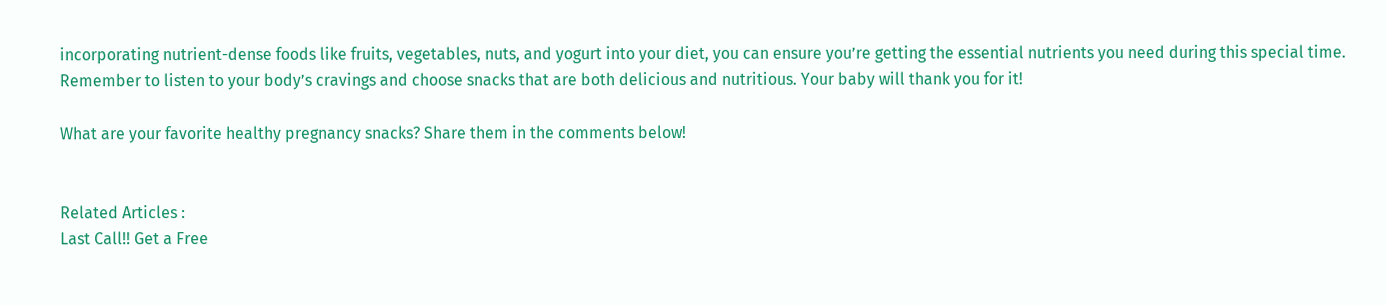incorporating nutrient-dense foods like fruits, vegetables, nuts, and yogurt into your diet, you can ensure you’re getting the essential nutrients you need during this special time. Remember to listen to your body’s cravings and choose snacks that are both delicious and nutritious. Your baby will thank you for it!

What are your favorite healthy pregnancy snacks? Share them in the comments below!


Related Articles :
Last Call!! Get a Free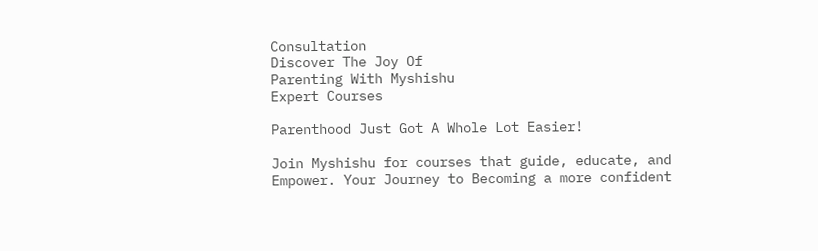Consultation
Discover The Joy Of
Parenting With Myshishu
Expert Courses

Parenthood Just Got A Whole Lot Easier!

Join Myshishu for courses that guide, educate, and Empower. Your Journey to Becoming a more confident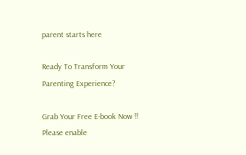parent starts here

Ready To Transform Your Parenting Experience?

Grab Your Free E-book Now !!
Please enable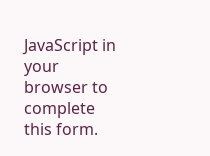JavaScript in your browser to complete this form.